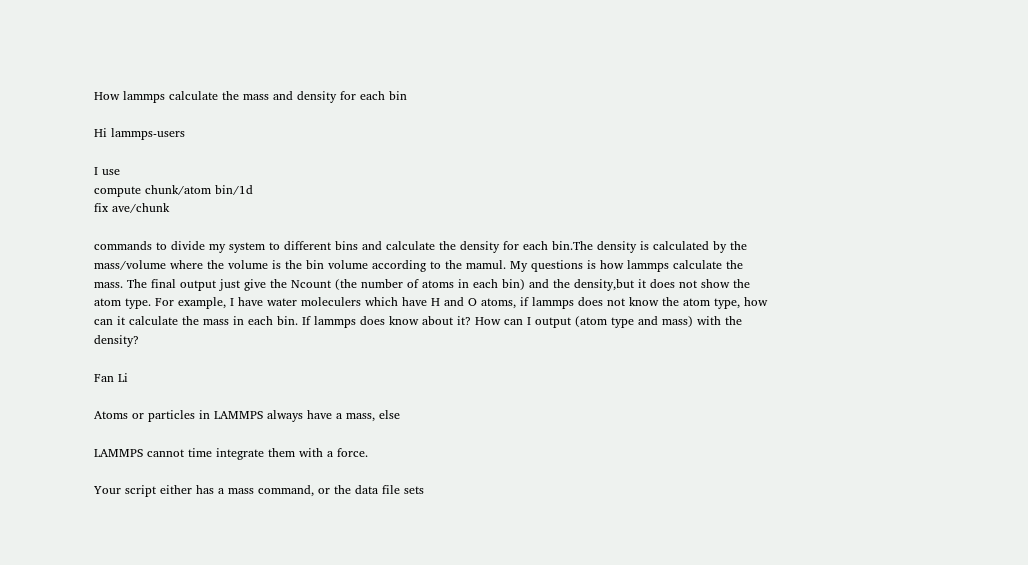How lammps calculate the mass and density for each bin

Hi lammps-users

I use
compute chunk/atom bin/1d
fix ave/chunk

commands to divide my system to different bins and calculate the density for each bin.The density is calculated by the mass/volume where the volume is the bin volume according to the mamul. My questions is how lammps calculate the mass. The final output just give the Ncount (the number of atoms in each bin) and the density,but it does not show the atom type. For example, I have water moleculers which have H and O atoms, if lammps does not know the atom type, how can it calculate the mass in each bin. If lammps does know about it? How can I output (atom type and mass) with the density?

Fan Li

Atoms or particles in LAMMPS always have a mass, else

LAMMPS cannot time integrate them with a force.

Your script either has a mass command, or the data file sets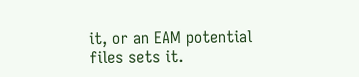it, or an EAM potential files sets it.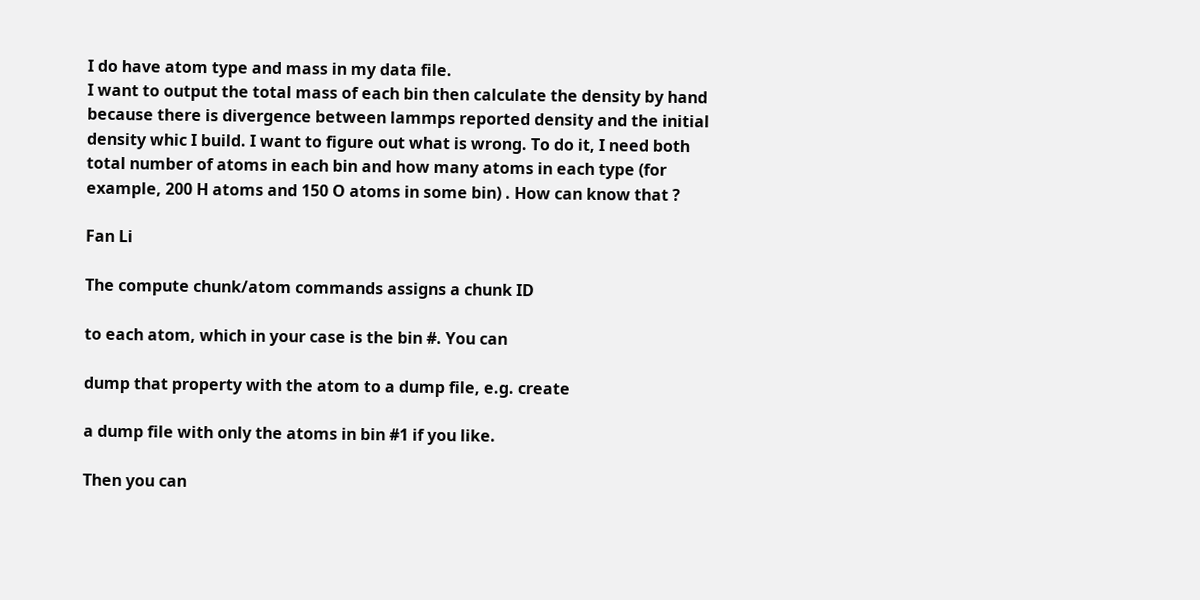I do have atom type and mass in my data file.
I want to output the total mass of each bin then calculate the density by hand because there is divergence between lammps reported density and the initial density whic I build. I want to figure out what is wrong. To do it, I need both total number of atoms in each bin and how many atoms in each type (for example, 200 H atoms and 150 O atoms in some bin) . How can know that ?

Fan Li

The compute chunk/atom commands assigns a chunk ID

to each atom, which in your case is the bin #. You can

dump that property with the atom to a dump file, e.g. create

a dump file with only the atoms in bin #1 if you like.

Then you can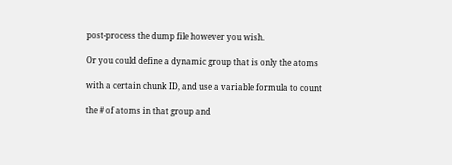post-process the dump file however you wish.

Or you could define a dynamic group that is only the atoms

with a certain chunk ID, and use a variable formula to count

the # of atoms in that group and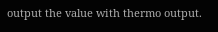output the value with thermo output.